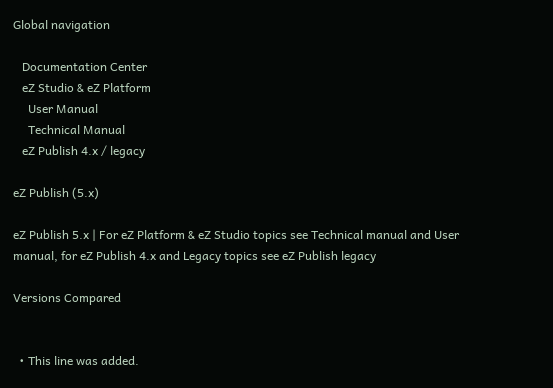Global navigation

   Documentation Center
   eZ Studio & eZ Platform
     User Manual
     Technical Manual
   eZ Publish 4.x / legacy

eZ Publish (5.x)

eZ Publish 5.x | For eZ Platform & eZ Studio topics see Technical manual and User manual, for eZ Publish 4.x and Legacy topics see eZ Publish legacy

Versions Compared


  • This line was added.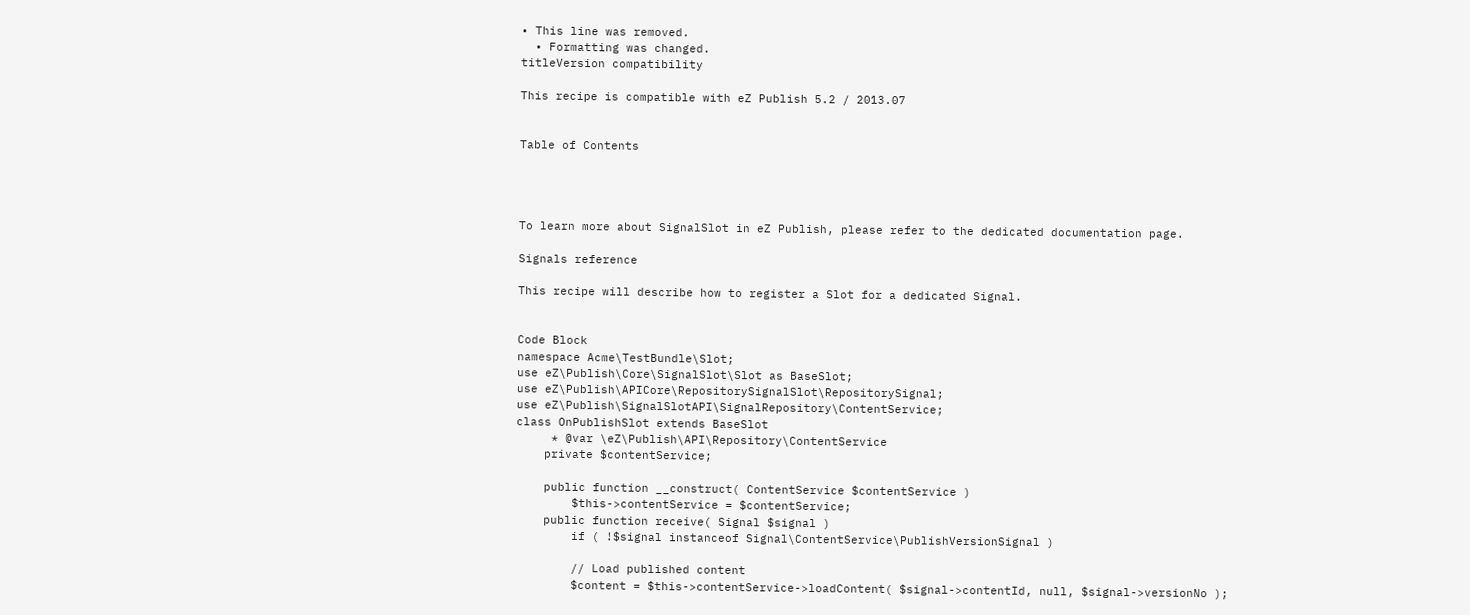• This line was removed.
  • Formatting was changed.
titleVersion compatibility

This recipe is compatible with eZ Publish 5.2 / 2013.07


Table of Contents




To learn more about SignalSlot in eZ Publish, please refer to the dedicated documentation page.

Signals reference

This recipe will describe how to register a Slot for a dedicated Signal.


Code Block
namespace Acme\TestBundle\Slot;
use eZ\Publish\Core\SignalSlot\Slot as BaseSlot;
use eZ\Publish\APICore\RepositorySignalSlot\RepositorySignal;
use eZ\Publish\SignalSlotAPI\SignalRepository\ContentService;
class OnPublishSlot extends BaseSlot
     * @var \eZ\Publish\API\Repository\ContentService
    private $contentService;

    public function __construct( ContentService $contentService )
        $this->contentService = $contentService;
    public function receive( Signal $signal )
        if ( !$signal instanceof Signal\ContentService\PublishVersionSignal )

        // Load published content
        $content = $this->contentService->loadContent( $signal->contentId, null, $signal->versionNo );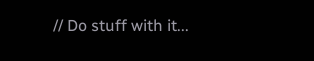// Do stuff with it...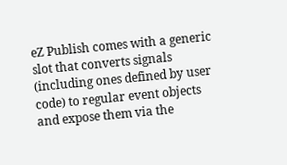eZ Publish comes with a generic slot that converts signals (including ones defined by user code) to regular event objects and expose them via the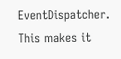EventDispatcher. This makes it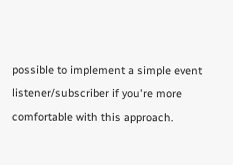possible to implement a simple event listener/subscriber if you're more comfortable with this approach.